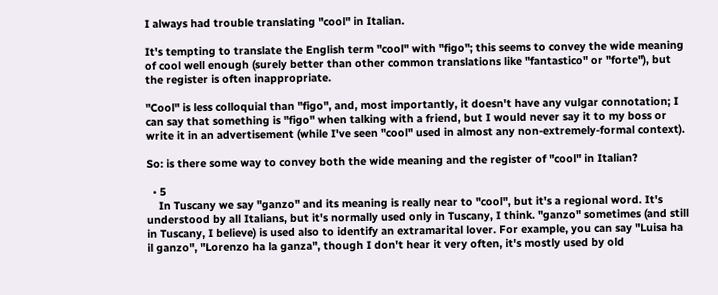I always had trouble translating "cool" in Italian.

It's tempting to translate the English term "cool" with "figo"; this seems to convey the wide meaning of cool well enough (surely better than other common translations like "fantastico" or "forte"), but the register is often inappropriate.

"Cool" is less colloquial than "figo", and, most importantly, it doesn't have any vulgar connotation; I can say that something is "figo" when talking with a friend, but I would never say it to my boss or write it in an advertisement (while I've seen "cool" used in almost any non-extremely-formal context).

So: is there some way to convey both the wide meaning and the register of "cool" in Italian?

  • 5
    In Tuscany we say "ganzo" and its meaning is really near to "cool", but it's a regional word. It's understood by all Italians, but it's normally used only in Tuscany, I think. "ganzo" sometimes (and still in Tuscany, I believe) is used also to identify an extramarital lover. For example, you can say "Luisa ha il ganzo", "Lorenzo ha la ganza", though I don't hear it very often, it's mostly used by old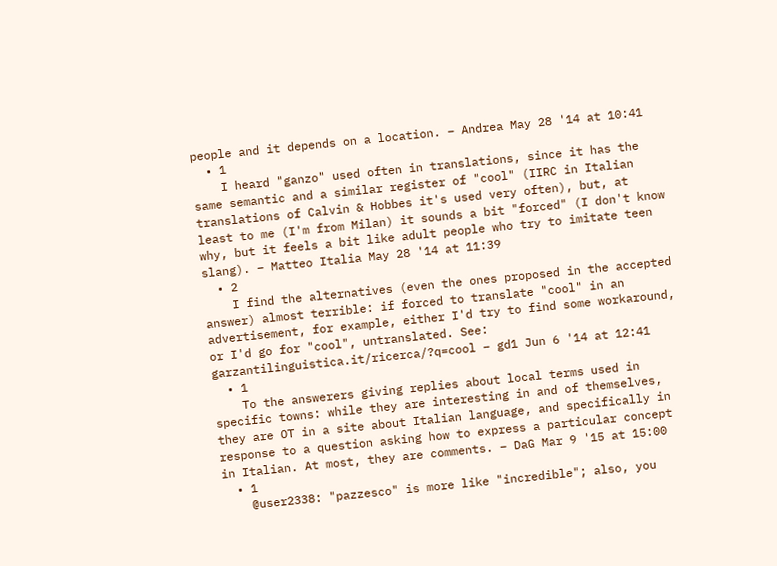people and it depends on a location. – Andrea May 28 '14 at 10:41
  • 1
    I heard "ganzo" used often in translations, since it has the same semantic and a similar register of "cool" (IIRC in Italian translations of Calvin & Hobbes it's used very often), but, at least to me (I'm from Milan) it sounds a bit "forced" (I don't know why, but it feels a bit like adult people who try to imitate teen slang). – Matteo Italia May 28 '14 at 11:39
  • 2
    I find the alternatives (even the ones proposed in the accepted answer) almost terrible: if forced to translate "cool" in an advertisement, for example, either I'd try to find some workaround, or I'd go for "cool", untranslated. See: garzantilinguistica.it/ricerca/?q=cool – gd1 Jun 6 '14 at 12:41
  • 1
    To the answerers giving replies about local terms used in specific towns: while they are interesting in and of themselves, they are OT in a site about Italian language, and specifically in response to a question asking how to express a particular concept in Italian. At most, they are comments. – DaG Mar 9 '15 at 15:00
  • 1
    @user2338: "pazzesco" is more like "incredible"; also, you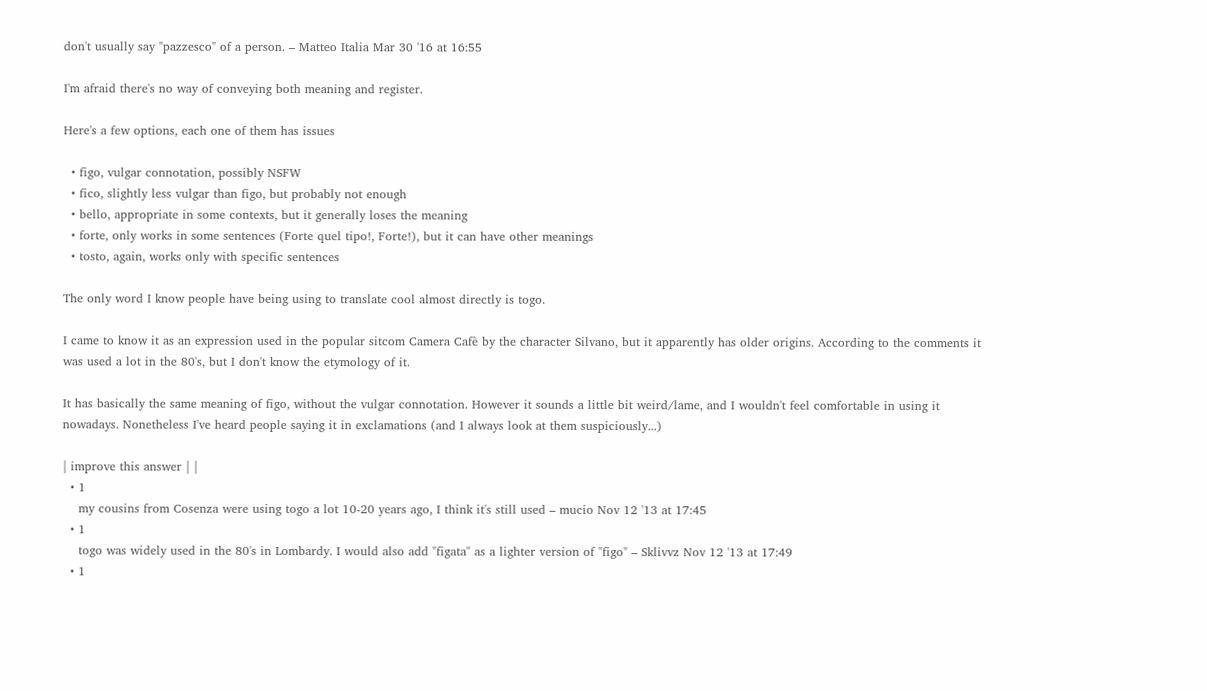don't usually say "pazzesco" of a person. – Matteo Italia Mar 30 '16 at 16:55

I'm afraid there's no way of conveying both meaning and register.

Here's a few options, each one of them has issues

  • figo, vulgar connotation, possibly NSFW
  • fico, slightly less vulgar than figo, but probably not enough
  • bello, appropriate in some contexts, but it generally loses the meaning
  • forte, only works in some sentences (Forte quel tipo!, Forte!), but it can have other meanings
  • tosto, again, works only with specific sentences

The only word I know people have being using to translate cool almost directly is togo.

I came to know it as an expression used in the popular sitcom Camera Cafè by the character Silvano, but it apparently has older origins. According to the comments it was used a lot in the 80's, but I don't know the etymology of it.

It has basically the same meaning of figo, without the vulgar connotation. However it sounds a little bit weird/lame, and I wouldn't feel comfortable in using it nowadays. Nonetheless I've heard people saying it in exclamations (and I always look at them suspiciously...)

| improve this answer | |
  • 1
    my cousins from Cosenza were using togo a lot 10-20 years ago, I think it's still used – mucio Nov 12 '13 at 17:45
  • 1
    togo was widely used in the 80's in Lombardy. I would also add "figata" as a lighter version of "figo" – Sklivvz Nov 12 '13 at 17:49
  • 1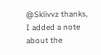@Sklivvz thanks, I added a note about the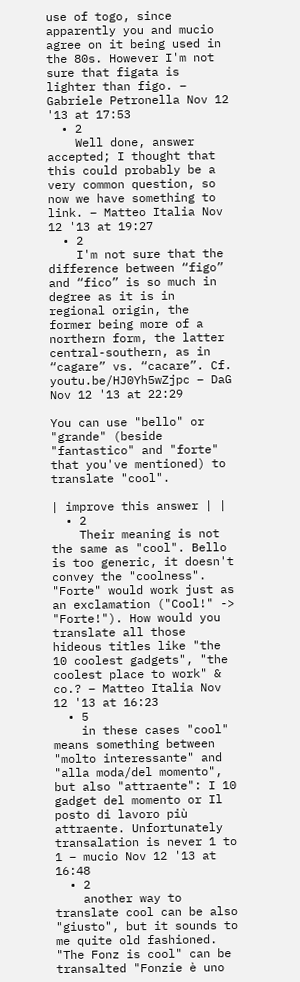use of togo, since apparently you and mucio agree on it being used in the 80s. However I'm not sure that figata is lighter than figo. – Gabriele Petronella Nov 12 '13 at 17:53
  • 2
    Well done, answer accepted; I thought that this could probably be a very common question, so now we have something to link. – Matteo Italia Nov 12 '13 at 19:27
  • 2
    I'm not sure that the difference between “figo” and “fico” is so much in degree as it is in regional origin, the former being more of a northern form, the latter central-southern, as in “cagare” vs. “cacare”. Cf. youtu.be/HJ0Yh5wZjpc – DaG Nov 12 '13 at 22:29

You can use "bello" or "grande" (beside "fantastico" and "forte" that you've mentioned) to translate "cool".

| improve this answer | |
  • 2
    Their meaning is not the same as "cool". Bello is too generic, it doesn't convey the "coolness". "Forte" would work just as an exclamation ("Cool!" -> "Forte!"). How would you translate all those hideous titles like "the 10 coolest gadgets", "the coolest place to work" & co.? – Matteo Italia Nov 12 '13 at 16:23
  • 5
    in these cases "cool" means something between "molto interessante" and "alla moda/del momento", but also "attraente": I 10 gadget del momento or Il posto di lavoro più attraente. Unfortunately transalation is never 1 to 1 – mucio Nov 12 '13 at 16:48
  • 2
    another way to translate cool can be also "giusto", but it sounds to me quite old fashioned. "The Fonz is cool" can be transalted "Fonzie è uno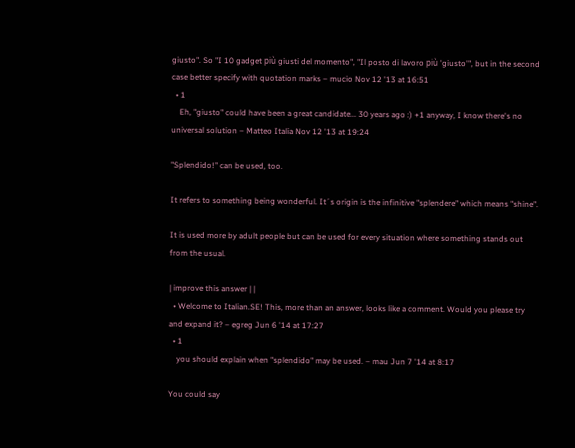giusto". So "I 10 gadget più giusti del momento", "Il posto di lavoro più 'giusto'", but in the second case better specify with quotation marks – mucio Nov 12 '13 at 16:51
  • 1
    Eh, "giusto" could have been a great candidate... 30 years ago :) +1 anyway, I know there's no universal solution – Matteo Italia Nov 12 '13 at 19:24

"Splendido!" can be used, too.

It refers to something being wonderful. It´s origin is the infinitive "splendere" which means "shine".

It is used more by adult people but can be used for every situation where something stands out from the usual.

| improve this answer | |
  • Welcome to Italian.SE! This, more than an answer, looks like a comment. Would you please try and expand it? – egreg Jun 6 '14 at 17:27
  • 1
    you should explain when "splendido" may be used. – mau Jun 7 '14 at 8:17

You could say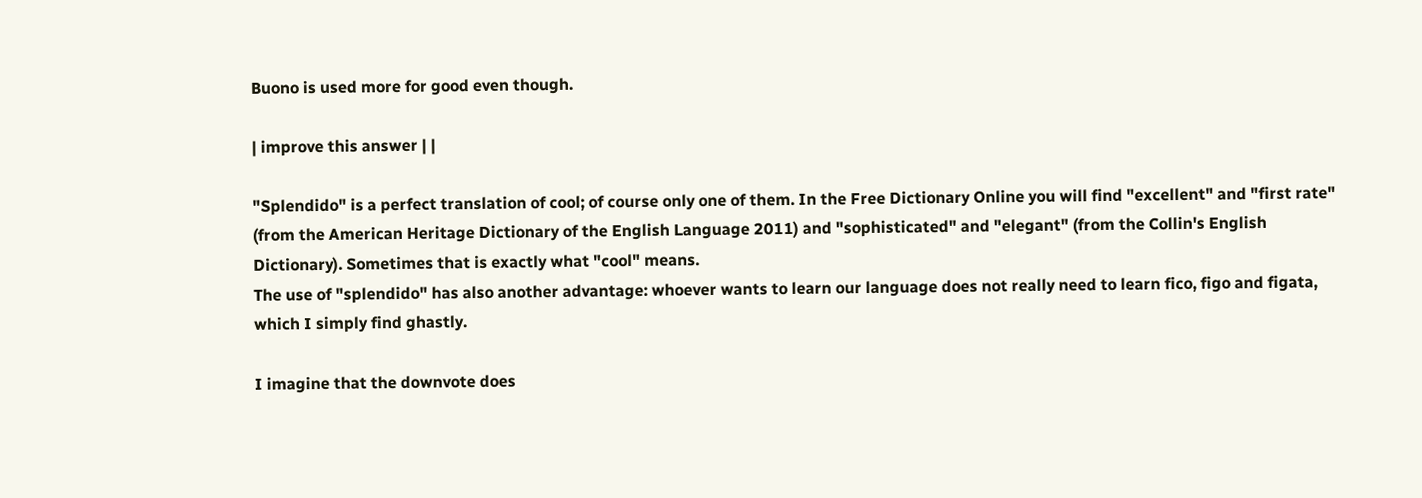Buono is used more for good even though.

| improve this answer | |

"Splendido" is a perfect translation of cool; of course only one of them. In the Free Dictionary Online you will find "excellent" and "first rate" (from the American Heritage Dictionary of the English Language 2011) and "sophisticated" and "elegant" (from the Collin's English Dictionary). Sometimes that is exactly what "cool" means.
The use of "splendido" has also another advantage: whoever wants to learn our language does not really need to learn fico, figo and figata, which I simply find ghastly.

I imagine that the downvote does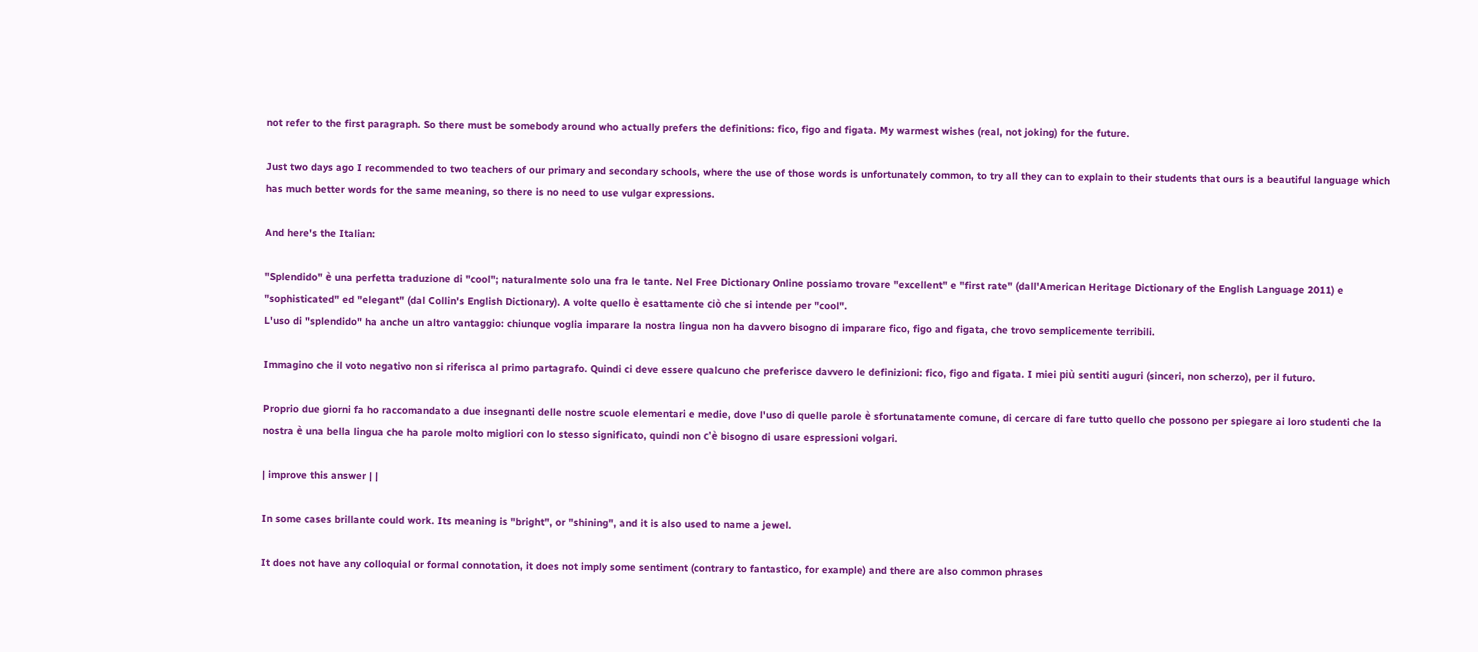not refer to the first paragraph. So there must be somebody around who actually prefers the definitions: fico, figo and figata. My warmest wishes (real, not joking) for the future.

Just two days ago I recommended to two teachers of our primary and secondary schools, where the use of those words is unfortunately common, to try all they can to explain to their students that ours is a beautiful language which has much better words for the same meaning, so there is no need to use vulgar expressions.

And here's the Italian:

"Splendido" è una perfetta traduzione di "cool"; naturalmente solo una fra le tante. Nel Free Dictionary Online possiamo trovare "excellent" e "first rate" (dall'American Heritage Dictionary of the English Language 2011) e "sophisticated" ed "elegant" (dal Collin's English Dictionary). A volte quello è esattamente ciò che si intende per "cool".
L'uso di "splendido" ha anche un altro vantaggio: chiunque voglia imparare la nostra lingua non ha davvero bisogno di imparare fico, figo and figata, che trovo semplicemente terribili.

Immagino che il voto negativo non si riferisca al primo partagrafo. Quindi ci deve essere qualcuno che preferisce davvero le definizioni: fico, figo and figata. I miei più sentiti auguri (sinceri, non scherzo), per il futuro.

Proprio due giorni fa ho raccomandato a due insegnanti delle nostre scuole elementari e medie, dove l'uso di quelle parole è sfortunatamente comune, di cercare di fare tutto quello che possono per spiegare ai loro studenti che la nostra è una bella lingua che ha parole molto migliori con lo stesso significato, quindi non c'è bisogno di usare espressioni volgari.

| improve this answer | |

In some cases brillante could work. Its meaning is "bright", or "shining", and it is also used to name a jewel.

It does not have any colloquial or formal connotation, it does not imply some sentiment (contrary to fantastico, for example) and there are also common phrases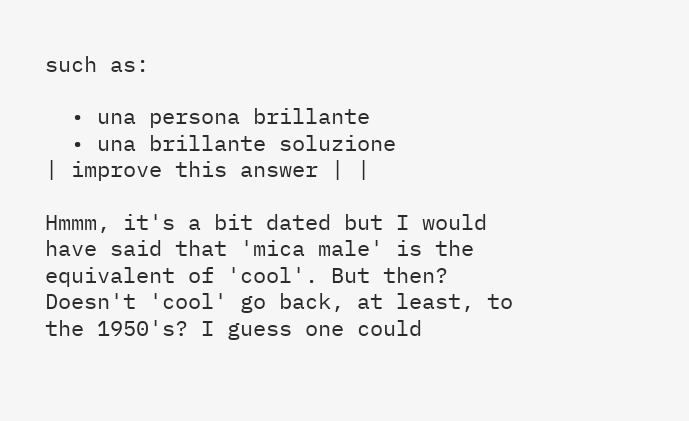such as:

  • una persona brillante
  • una brillante soluzione
| improve this answer | |

Hmmm, it's a bit dated but I would have said that 'mica male' is the equivalent of 'cool'. But then? Doesn't 'cool' go back, at least, to the 1950's? I guess one could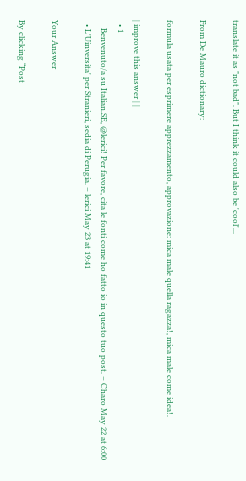translate it as "not bad". But I think it could also be 'cool'...

From De Mauro dictionary:

formula usata per esprimere apprezzamento, approvazione: mica male quella ragazza!, mica male come idea!.

| improve this answer | |
  • 1
    Benvenuto/a su Italian.SE, @lerici! Per favore, cita le fonti come ho fatto io in questo tuo post. – Charo May 22 at 6:00
  • L'Uinversita' per Stranieri, sedia di Perugia. – lerici May 23 at 19:41

Your Answer

By clicking “Post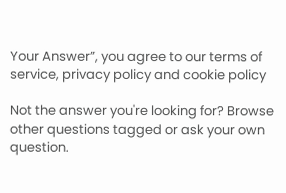Your Answer”, you agree to our terms of service, privacy policy and cookie policy

Not the answer you're looking for? Browse other questions tagged or ask your own question.